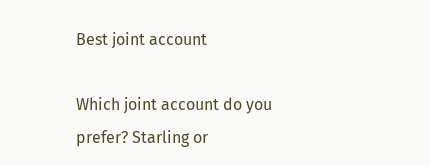Best joint account

Which joint account do you prefer? Starling or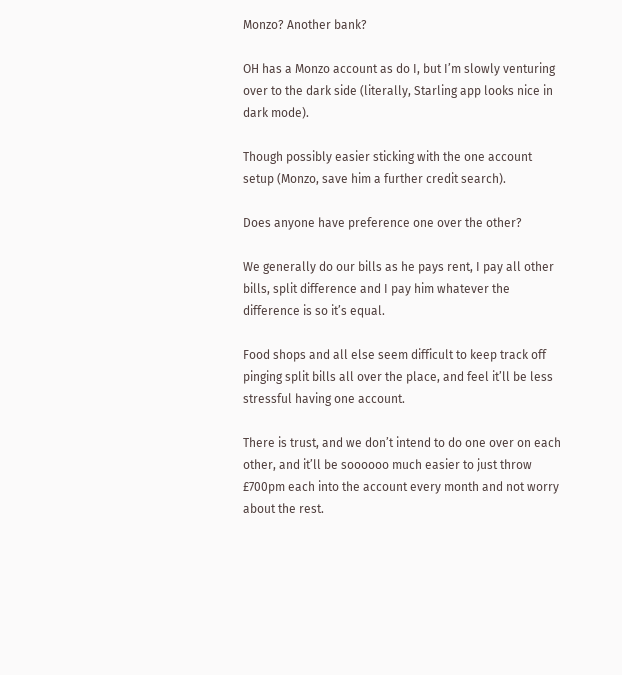Monzo? Another bank?

OH has a Monzo account as do I, but I’m slowly venturing over to the dark side (literally, Starling app looks nice in dark mode).

Though possibly easier sticking with the one account setup (Monzo, save him a further credit search).

Does anyone have preference one over the other?

We generally do our bills as he pays rent, I pay all other bills, split difference and I pay him whatever the difference is so it’s equal.

Food shops and all else seem difficult to keep track off pinging split bills all over the place, and feel it’ll be less stressful having one account.

There is trust, and we don’t intend to do one over on each other, and it’ll be soooooo much easier to just throw £700pm each into the account every month and not worry about the rest.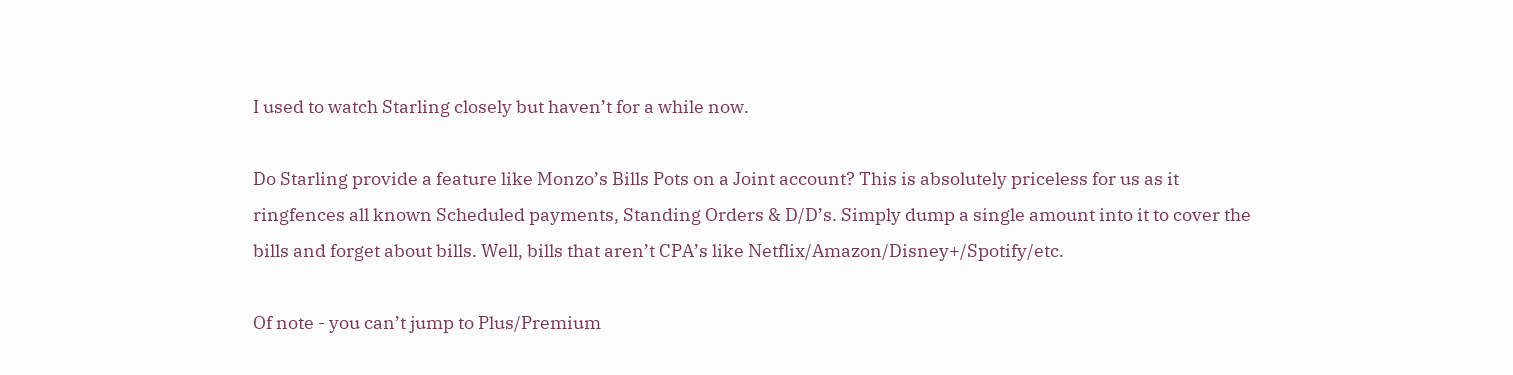I used to watch Starling closely but haven’t for a while now.

Do Starling provide a feature like Monzo’s Bills Pots on a Joint account? This is absolutely priceless for us as it ringfences all known Scheduled payments, Standing Orders & D/D’s. Simply dump a single amount into it to cover the bills and forget about bills. Well, bills that aren’t CPA’s like Netflix/Amazon/Disney+/Spotify/etc.

Of note - you can’t jump to Plus/Premium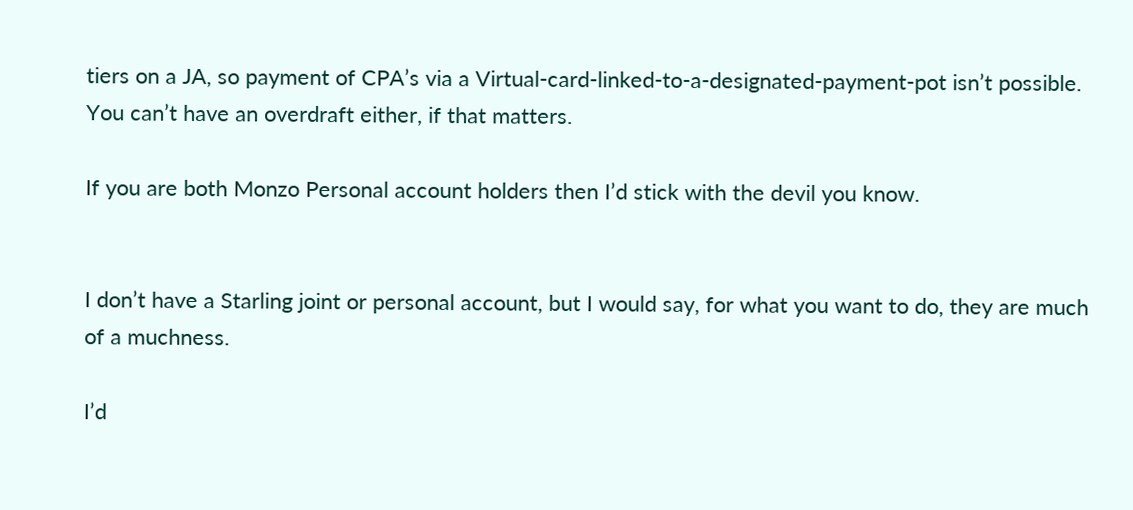tiers on a JA, so payment of CPA’s via a Virtual-card-linked-to-a-designated-payment-pot isn’t possible. You can’t have an overdraft either, if that matters.

If you are both Monzo Personal account holders then I’d stick with the devil you know.


I don’t have a Starling joint or personal account, but I would say, for what you want to do, they are much of a muchness.

I’d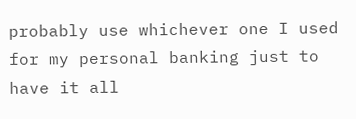probably use whichever one I used for my personal banking just to have it all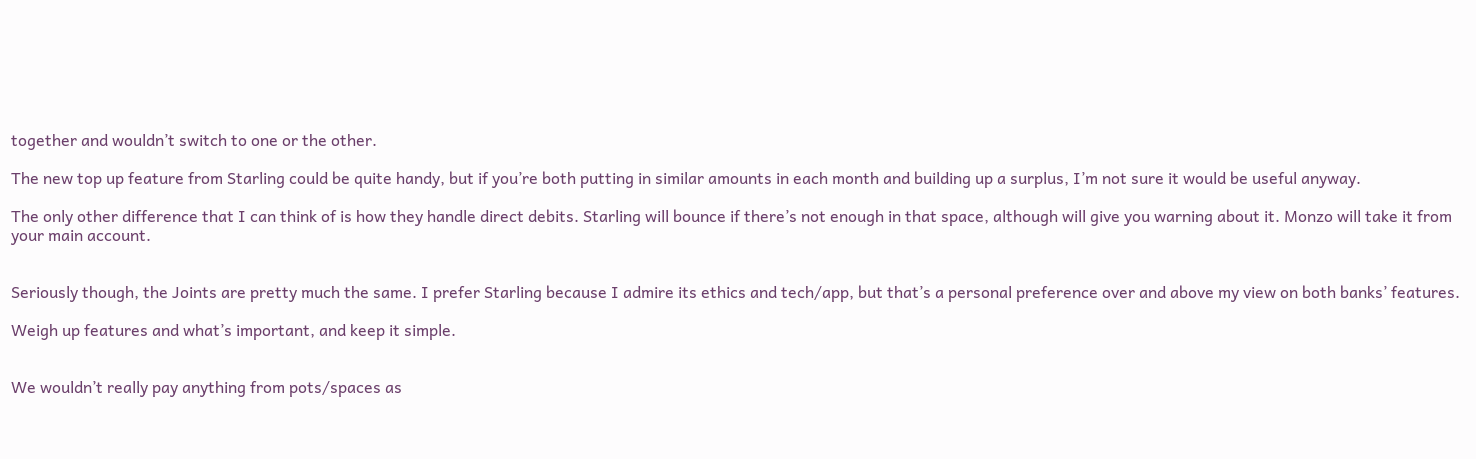together and wouldn’t switch to one or the other.

The new top up feature from Starling could be quite handy, but if you’re both putting in similar amounts in each month and building up a surplus, I’m not sure it would be useful anyway.

The only other difference that I can think of is how they handle direct debits. Starling will bounce if there’s not enough in that space, although will give you warning about it. Monzo will take it from your main account.


Seriously though, the Joints are pretty much the same. I prefer Starling because I admire its ethics and tech/app, but that’s a personal preference over and above my view on both banks’ features.

Weigh up features and what’s important, and keep it simple.


We wouldn’t really pay anything from pots/spaces as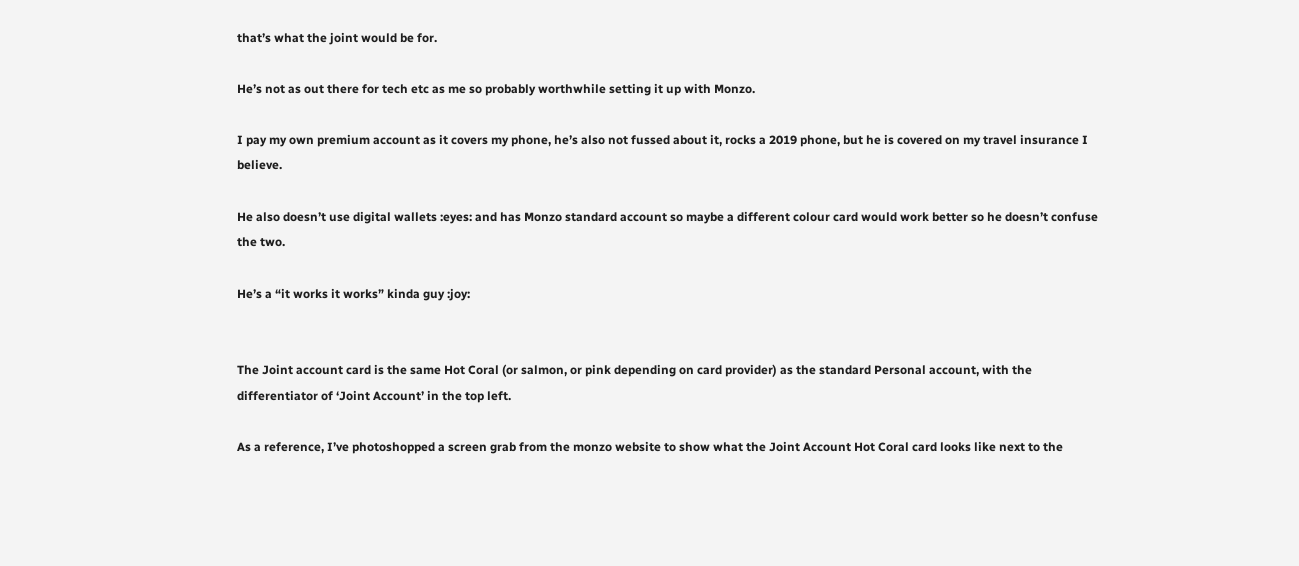that’s what the joint would be for.

He’s not as out there for tech etc as me so probably worthwhile setting it up with Monzo.

I pay my own premium account as it covers my phone, he’s also not fussed about it, rocks a 2019 phone, but he is covered on my travel insurance I believe.

He also doesn’t use digital wallets :eyes: and has Monzo standard account so maybe a different colour card would work better so he doesn’t confuse the two.

He’s a “it works it works” kinda guy :joy:


The Joint account card is the same Hot Coral (or salmon, or pink depending on card provider) as the standard Personal account, with the differentiator of ‘Joint Account’ in the top left.

As a reference, I’ve photoshopped a screen grab from the monzo website to show what the Joint Account Hot Coral card looks like next to the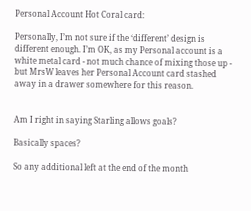Personal Account Hot Coral card:

Personally, I’m not sure if the ‘different’ design is different enough. I’m OK, as my Personal account is a white metal card - not much chance of mixing those up - but MrsW leaves her Personal Account card stashed away in a drawer somewhere for this reason.


Am I right in saying Starling allows goals?

Basically spaces?

So any additional left at the end of the month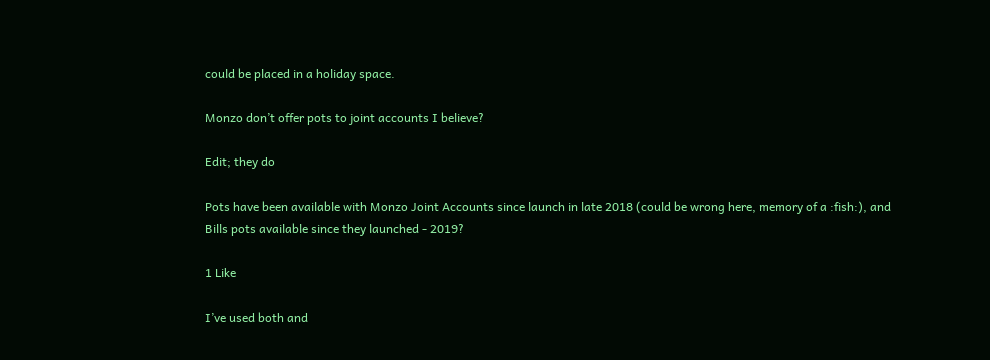could be placed in a holiday space.

Monzo don’t offer pots to joint accounts I believe?

Edit; they do

Pots have been available with Monzo Joint Accounts since launch in late 2018 (could be wrong here, memory of a :fish:), and Bills pots available since they launched - 2019?

1 Like

I’ve used both and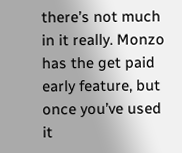there’s not much in it really. Monzo has the get paid early feature, but once you’ve used it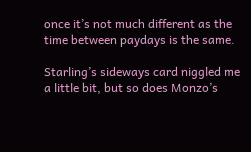once it’s not much different as the time between paydays is the same.

Starling’s sideways card niggled me a little bit, but so does Monzo’s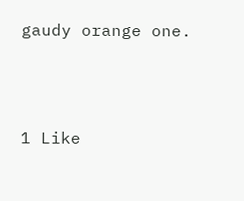gaudy orange one.



1 Like